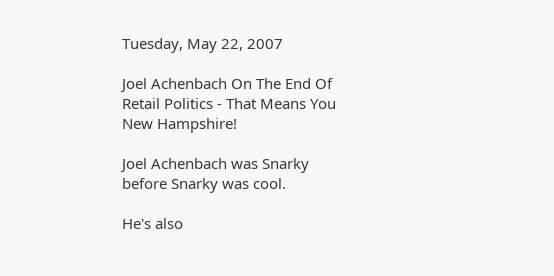Tuesday, May 22, 2007

Joel Achenbach On The End Of Retail Politics - That Means You New Hampshire!

Joel Achenbach was Snarky before Snarky was cool.

He's also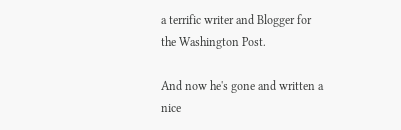a terrific writer and Blogger for the Washington Post.

And now he's gone and written a nice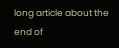long article about the end of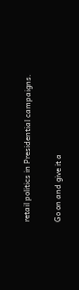retail politics in Presidential campaigns.

Go on and give it a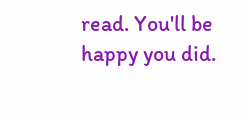read. You'll be happy you did.